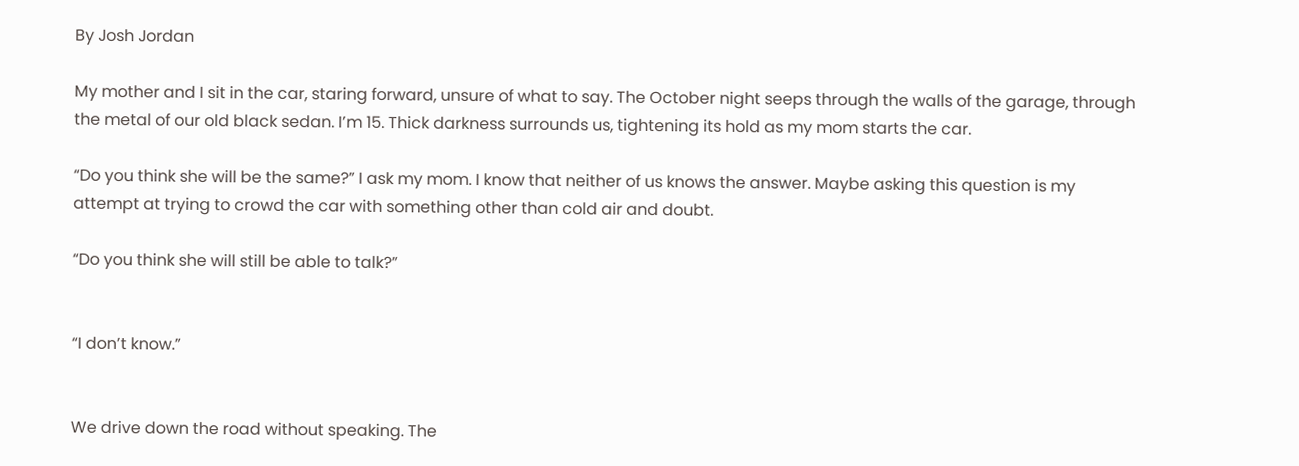By Josh Jordan

My mother and I sit in the car, staring forward, unsure of what to say. The October night seeps through the walls of the garage, through the metal of our old black sedan. I’m 15. Thick darkness surrounds us, tightening its hold as my mom starts the car.

“Do you think she will be the same?” I ask my mom. I know that neither of us knows the answer. Maybe asking this question is my attempt at trying to crowd the car with something other than cold air and doubt.

“Do you think she will still be able to talk?”


“I don’t know.”


We drive down the road without speaking. The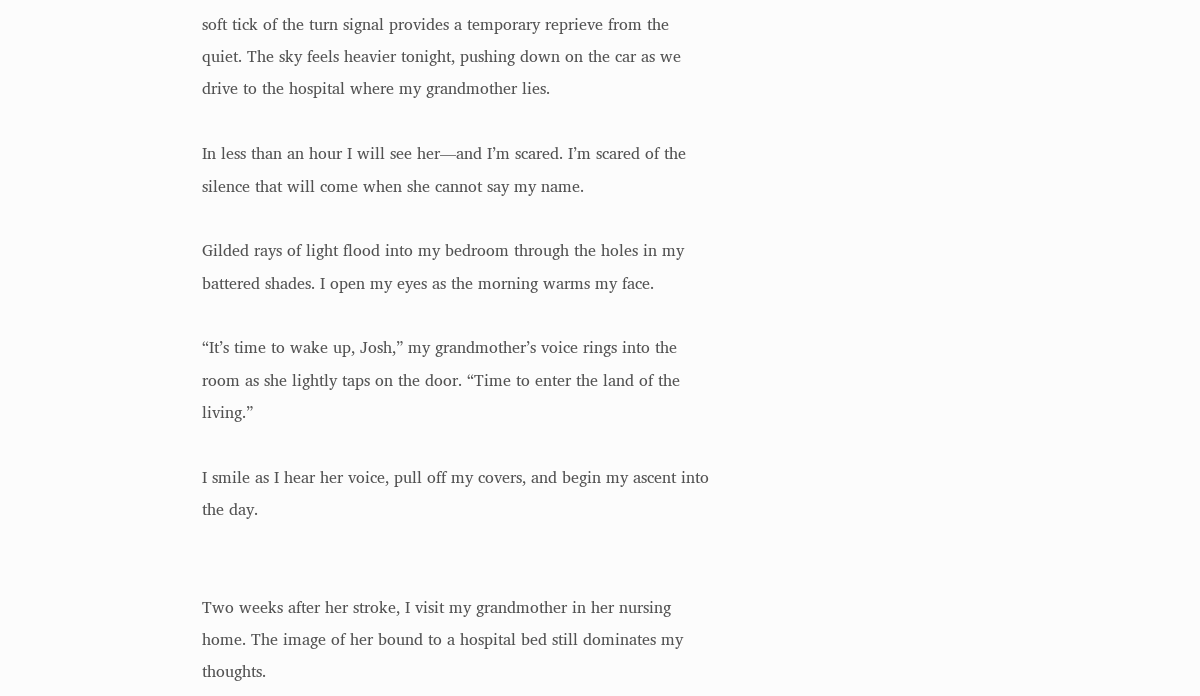soft tick of the turn signal provides a temporary reprieve from the quiet. The sky feels heavier tonight, pushing down on the car as we drive to the hospital where my grandmother lies.

In less than an hour I will see her—and I’m scared. I’m scared of the silence that will come when she cannot say my name.

Gilded rays of light flood into my bedroom through the holes in my battered shades. I open my eyes as the morning warms my face.

“It’s time to wake up, Josh,” my grandmother’s voice rings into the room as she lightly taps on the door. “Time to enter the land of the living.”

I smile as I hear her voice, pull off my covers, and begin my ascent into the day.


Two weeks after her stroke, I visit my grandmother in her nursing home. The image of her bound to a hospital bed still dominates my thoughts.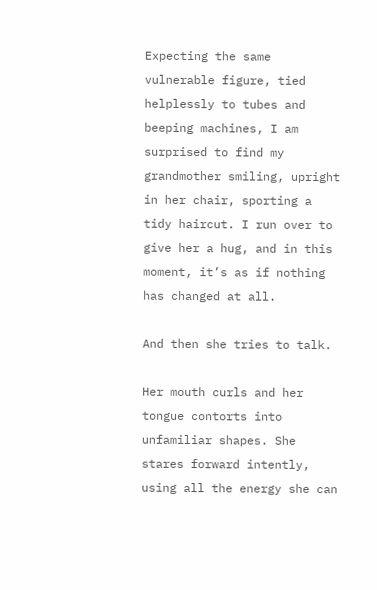Expecting the same vulnerable figure, tied helplessly to tubes and beeping machines, I am surprised to find my grandmother smiling, upright in her chair, sporting a tidy haircut. I run over to give her a hug, and in this moment, it’s as if nothing has changed at all.

And then she tries to talk.

Her mouth curls and her tongue contorts into unfamiliar shapes. She stares forward intently, using all the energy she can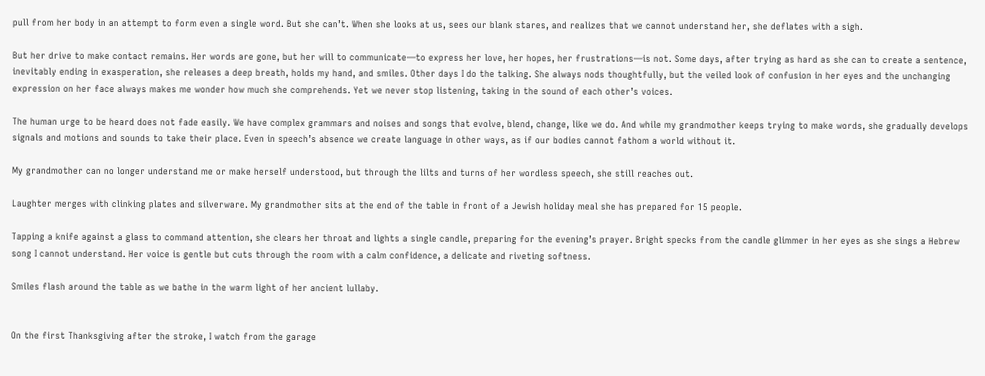pull from her body in an attempt to form even a single word. But she can’t. When she looks at us, sees our blank stares, and realizes that we cannot understand her, she deflates with a sigh.

But her drive to make contact remains. Her words are gone, but her will to communicate—to express her love, her hopes, her frustrations—is not. Some days, after trying as hard as she can to create a sentence, inevitably ending in exasperation, she releases a deep breath, holds my hand, and smiles. Other days I do the talking. She always nods thoughtfully, but the veiled look of confusion in her eyes and the unchanging expression on her face always makes me wonder how much she comprehends. Yet we never stop listening, taking in the sound of each other’s voices.

The human urge to be heard does not fade easily. We have complex grammars and noises and songs that evolve, blend, change, like we do. And while my grandmother keeps trying to make words, she gradually develops signals and motions and sounds to take their place. Even in speech’s absence we create language in other ways, as if our bodies cannot fathom a world without it.

My grandmother can no longer understand me or make herself understood, but through the lilts and turns of her wordless speech, she still reaches out.

Laughter merges with clinking plates and silverware. My grandmother sits at the end of the table in front of a Jewish holiday meal she has prepared for 15 people.

Tapping a knife against a glass to command attention, she clears her throat and lights a single candle, preparing for the evening’s prayer. Bright specks from the candle glimmer in her eyes as she sings a Hebrew song I cannot understand. Her voice is gentle but cuts through the room with a calm confidence, a delicate and riveting softness.

Smiles flash around the table as we bathe in the warm light of her ancient lullaby.


On the first Thanksgiving after the stroke, I watch from the garage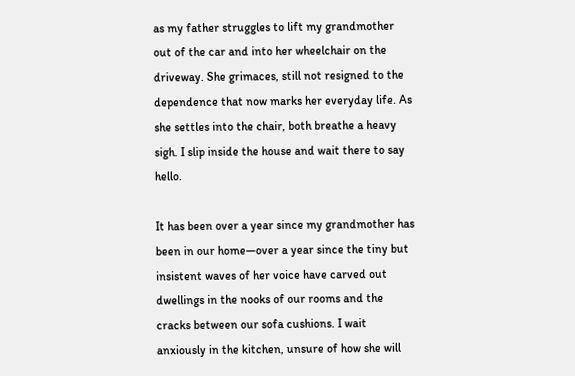as my father struggles to lift my grandmother out of the car and into her wheelchair on the driveway. She grimaces, still not resigned to the dependence that now marks her everyday life. As she settles into the chair, both breathe a heavy sigh. I slip inside the house and wait there to say hello.

It has been over a year since my grandmother has been in our home—over a year since the tiny but insistent waves of her voice have carved out dwellings in the nooks of our rooms and the cracks between our sofa cushions. I wait anxiously in the kitchen, unsure of how she will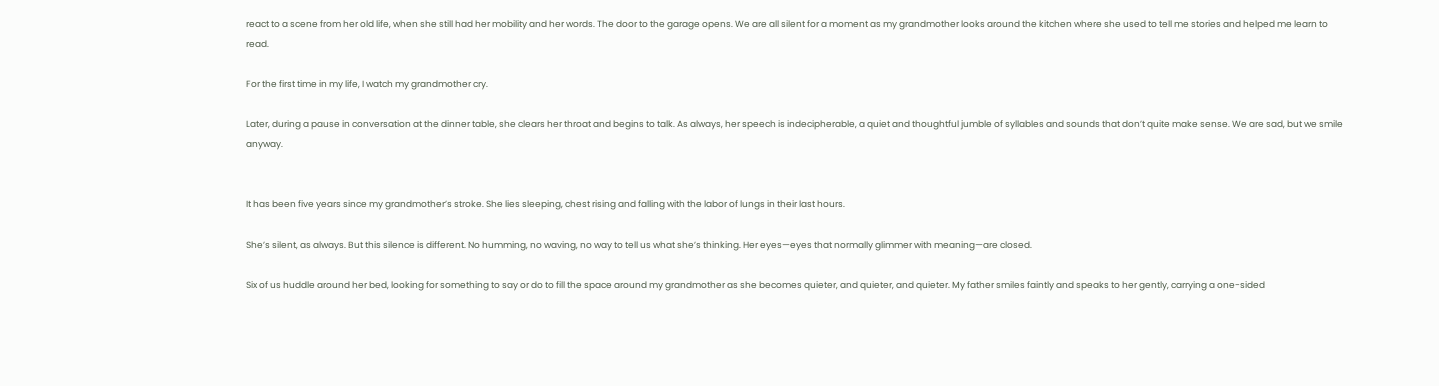react to a scene from her old life, when she still had her mobility and her words. The door to the garage opens. We are all silent for a moment as my grandmother looks around the kitchen where she used to tell me stories and helped me learn to read.

For the first time in my life, I watch my grandmother cry.

Later, during a pause in conversation at the dinner table, she clears her throat and begins to talk. As always, her speech is indecipherable, a quiet and thoughtful jumble of syllables and sounds that don’t quite make sense. We are sad, but we smile anyway.


It has been five years since my grandmother’s stroke. She lies sleeping, chest rising and falling with the labor of lungs in their last hours.

She’s silent, as always. But this silence is different. No humming, no waving, no way to tell us what she’s thinking. Her eyes—eyes that normally glimmer with meaning—are closed.

Six of us huddle around her bed, looking for something to say or do to fill the space around my grandmother as she becomes quieter, and quieter, and quieter. My father smiles faintly and speaks to her gently, carrying a one-sided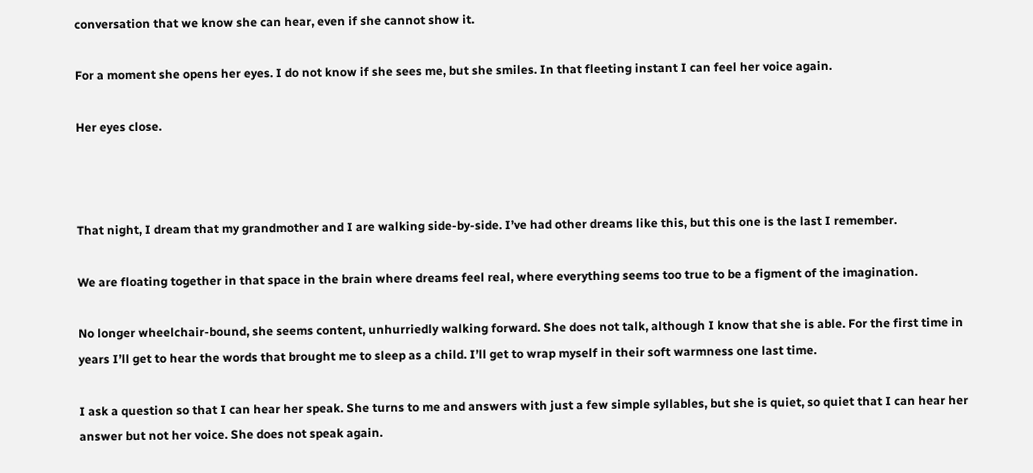conversation that we know she can hear, even if she cannot show it.

For a moment she opens her eyes. I do not know if she sees me, but she smiles. In that fleeting instant I can feel her voice again.

Her eyes close.



That night, I dream that my grandmother and I are walking side-by-side. I’ve had other dreams like this, but this one is the last I remember.

We are floating together in that space in the brain where dreams feel real, where everything seems too true to be a figment of the imagination.

No longer wheelchair-bound, she seems content, unhurriedly walking forward. She does not talk, although I know that she is able. For the first time in years I’ll get to hear the words that brought me to sleep as a child. I’ll get to wrap myself in their soft warmness one last time.

I ask a question so that I can hear her speak. She turns to me and answers with just a few simple syllables, but she is quiet, so quiet that I can hear her answer but not her voice. She does not speak again.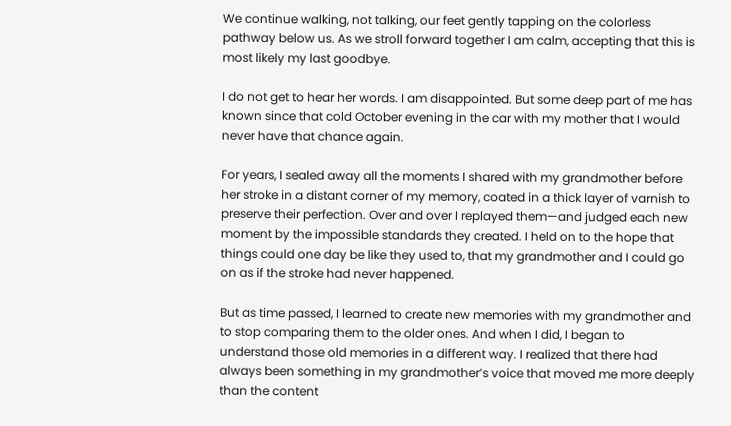We continue walking, not talking, our feet gently tapping on the colorless pathway below us. As we stroll forward together I am calm, accepting that this is most likely my last goodbye.

I do not get to hear her words. I am disappointed. But some deep part of me has known since that cold October evening in the car with my mother that I would never have that chance again.

For years, I sealed away all the moments I shared with my grandmother before her stroke in a distant corner of my memory, coated in a thick layer of varnish to preserve their perfection. Over and over I replayed them—and judged each new moment by the impossible standards they created. I held on to the hope that things could one day be like they used to, that my grandmother and I could go on as if the stroke had never happened.

But as time passed, I learned to create new memories with my grandmother and to stop comparing them to the older ones. And when I did, I began to understand those old memories in a different way. I realized that there had always been something in my grandmother’s voice that moved me more deeply than the content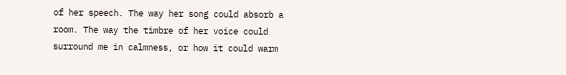of her speech. The way her song could absorb a room. The way the timbre of her voice could surround me in calmness, or how it could warm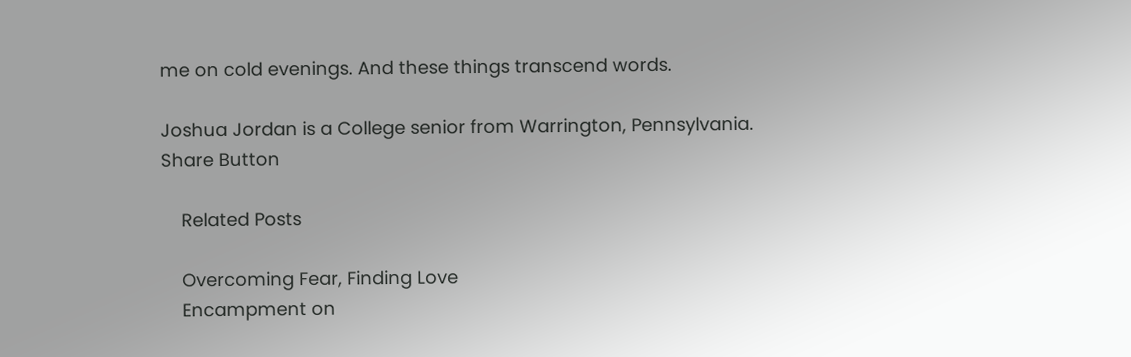me on cold evenings. And these things transcend words.

Joshua Jordan is a College senior from Warrington, Pennsylvania.
Share Button

    Related Posts

    Overcoming Fear, Finding Love
    Encampment on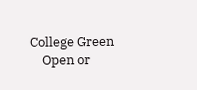College Green
    Open or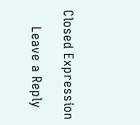Closed Expression

    Leave a Reply